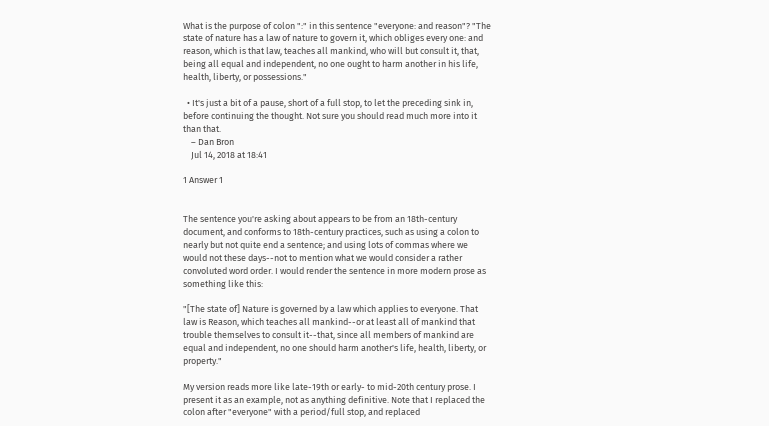What is the purpose of colon ":" in this sentence "everyone: and reason"? "The state of nature has a law of nature to govern it, which obliges every one: and reason, which is that law, teaches all mankind, who will but consult it, that, being all equal and independent, no one ought to harm another in his life, health, liberty, or possessions."

  • It's just a bit of a pause, short of a full stop, to let the preceding sink in, before continuing the thought. Not sure you should read much more into it than that.
    – Dan Bron
    Jul 14, 2018 at 18:41

1 Answer 1


The sentence you're asking about appears to be from an 18th-century document, and conforms to 18th-century practices, such as using a colon to nearly but not quite end a sentence; and using lots of commas where we would not these days--not to mention what we would consider a rather convoluted word order. I would render the sentence in more modern prose as something like this:

"[The state of] Nature is governed by a law which applies to everyone. That law is Reason, which teaches all mankind--or at least all of mankind that trouble themselves to consult it--that, since all members of mankind are equal and independent, no one should harm another's life, health, liberty, or property."

My version reads more like late-19th or early- to mid-20th century prose. I present it as an example, not as anything definitive. Note that I replaced the colon after "everyone" with a period/full stop, and replaced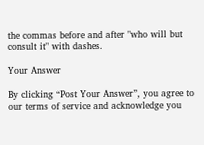the commas before and after "who will but consult it" with dashes.

Your Answer

By clicking “Post Your Answer”, you agree to our terms of service and acknowledge you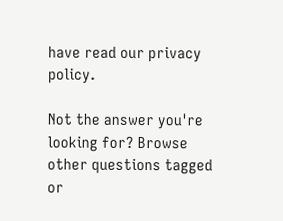have read our privacy policy.

Not the answer you're looking for? Browse other questions tagged or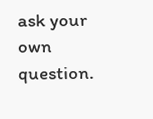ask your own question.